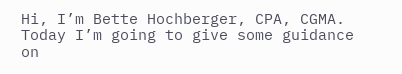Hi, I’m Bette Hochberger, CPA, CGMA. Today I’m going to give some guidance on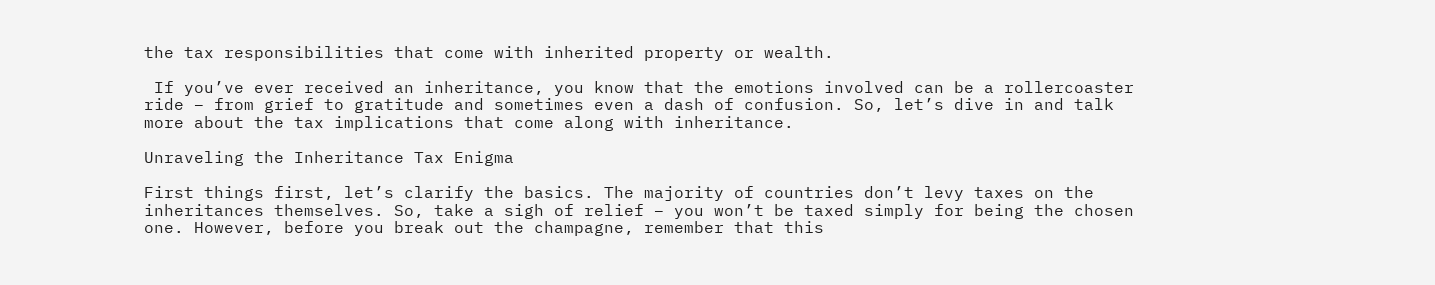the tax responsibilities that come with inherited property or wealth.

 If you’ve ever received an inheritance, you know that the emotions involved can be a rollercoaster ride – from grief to gratitude and sometimes even a dash of confusion. So, let’s dive in and talk more about the tax implications that come along with inheritance.

Unraveling the Inheritance Tax Enigma

First things first, let’s clarify the basics. The majority of countries don’t levy taxes on the inheritances themselves. So, take a sigh of relief – you won’t be taxed simply for being the chosen one. However, before you break out the champagne, remember that this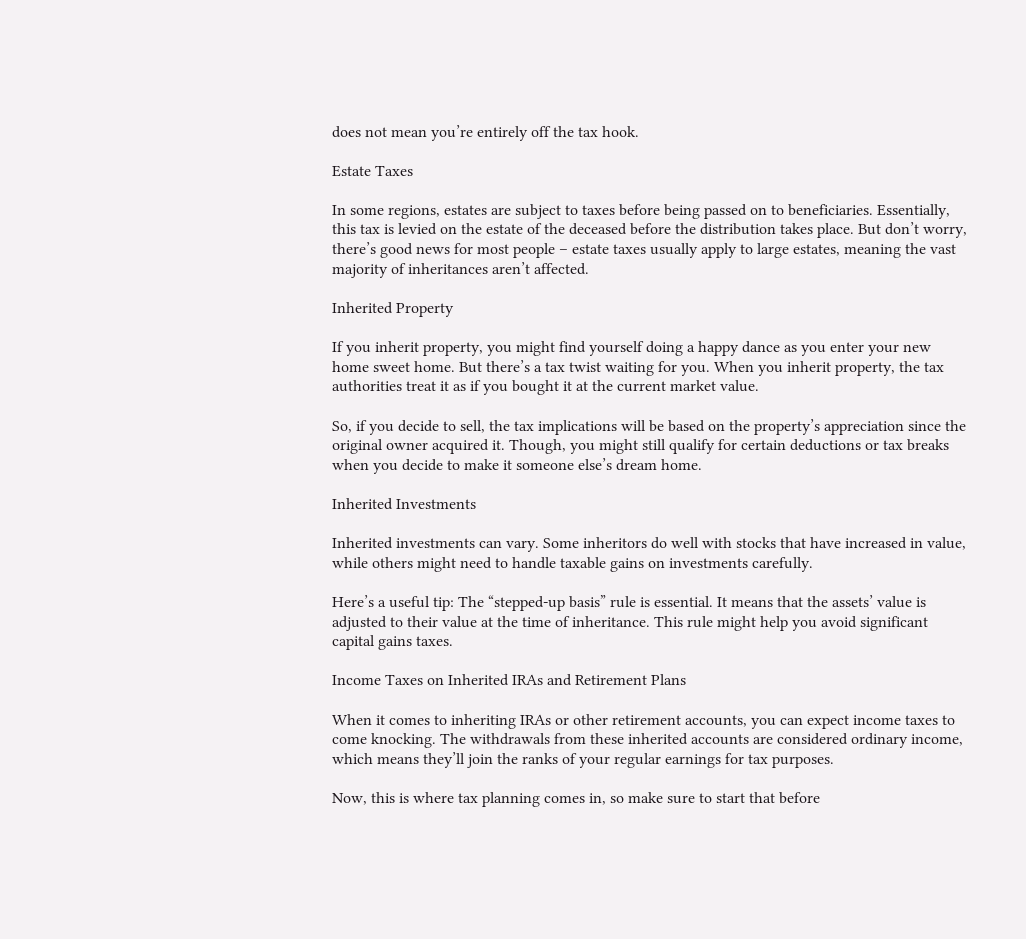does not mean you’re entirely off the tax hook.

Estate Taxes

In some regions, estates are subject to taxes before being passed on to beneficiaries. Essentially, this tax is levied on the estate of the deceased before the distribution takes place. But don’t worry, there’s good news for most people – estate taxes usually apply to large estates, meaning the vast majority of inheritances aren’t affected.

Inherited Property

If you inherit property, you might find yourself doing a happy dance as you enter your new home sweet home. But there’s a tax twist waiting for you. When you inherit property, the tax authorities treat it as if you bought it at the current market value.

So, if you decide to sell, the tax implications will be based on the property’s appreciation since the original owner acquired it. Though, you might still qualify for certain deductions or tax breaks when you decide to make it someone else’s dream home.

Inherited Investments

Inherited investments can vary. Some inheritors do well with stocks that have increased in value, while others might need to handle taxable gains on investments carefully.

Here’s a useful tip: The “stepped-up basis” rule is essential. It means that the assets’ value is adjusted to their value at the time of inheritance. This rule might help you avoid significant capital gains taxes.

Income Taxes on Inherited IRAs and Retirement Plans

When it comes to inheriting IRAs or other retirement accounts, you can expect income taxes to come knocking. The withdrawals from these inherited accounts are considered ordinary income, which means they’ll join the ranks of your regular earnings for tax purposes.

Now, this is where tax planning comes in, so make sure to start that before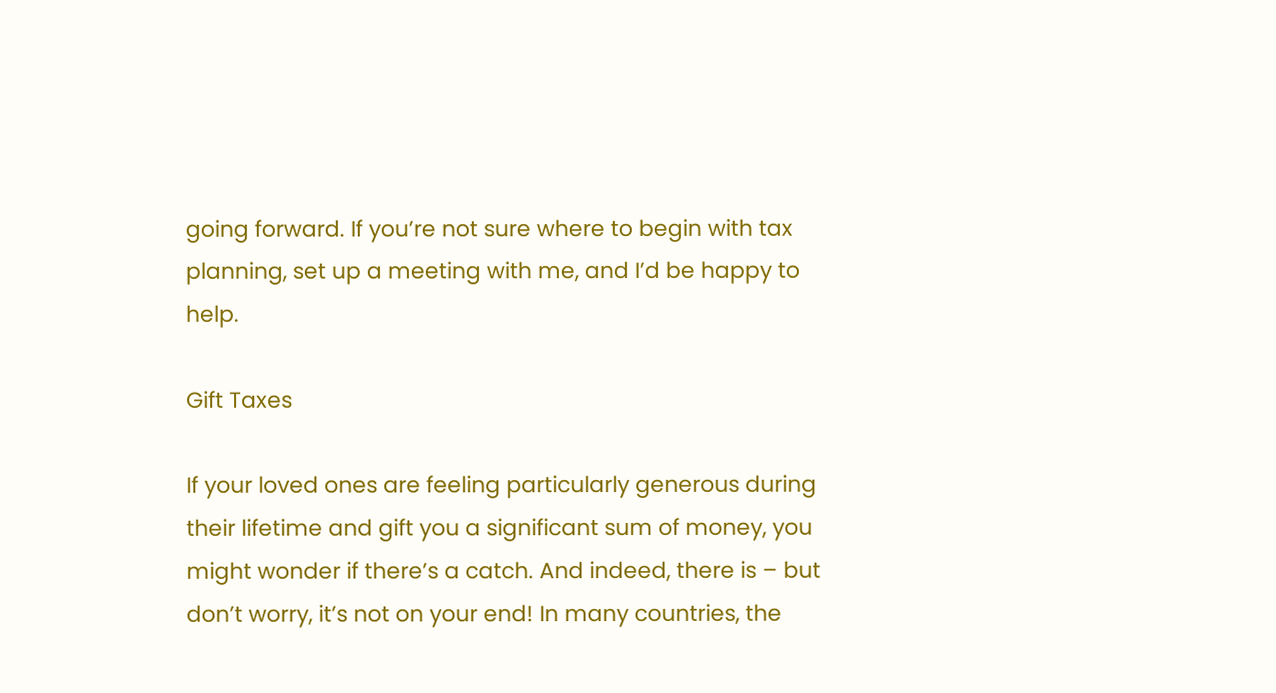going forward. If you’re not sure where to begin with tax planning, set up a meeting with me, and I’d be happy to help.

Gift Taxes

If your loved ones are feeling particularly generous during their lifetime and gift you a significant sum of money, you might wonder if there’s a catch. And indeed, there is – but don’t worry, it’s not on your end! In many countries, the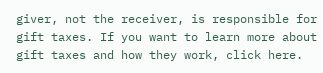giver, not the receiver, is responsible for gift taxes. If you want to learn more about gift taxes and how they work, click here.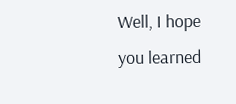Well, I hope you learned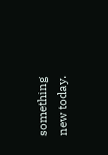something new today.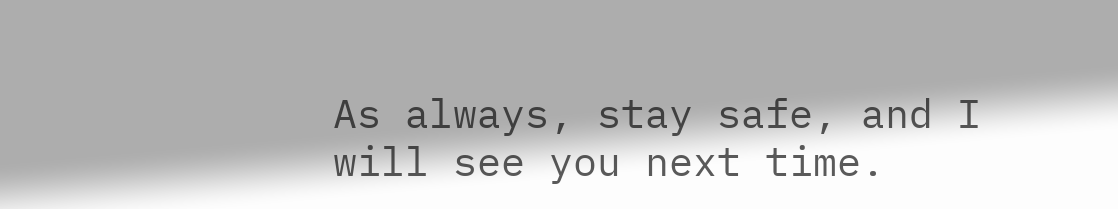As always, stay safe, and I will see you next time.